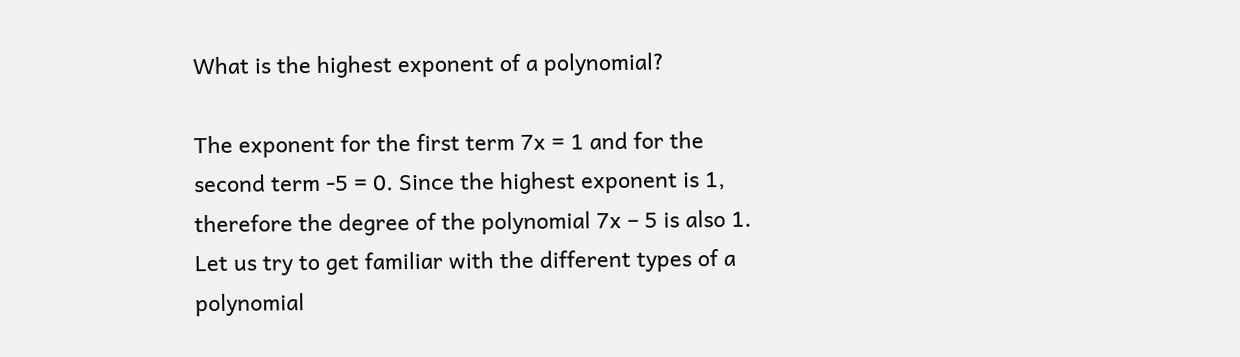What is the highest exponent of a polynomial?

The exponent for the first term 7x = 1 and for the second term -5 = 0. Since the highest exponent is 1, therefore the degree of the polynomial 7x – 5 is also 1. Let us try to get familiar with the different types of a polynomial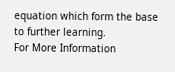equation which form the base to further learning.
For More Information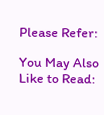Please Refer:

You May Also Like to Read: